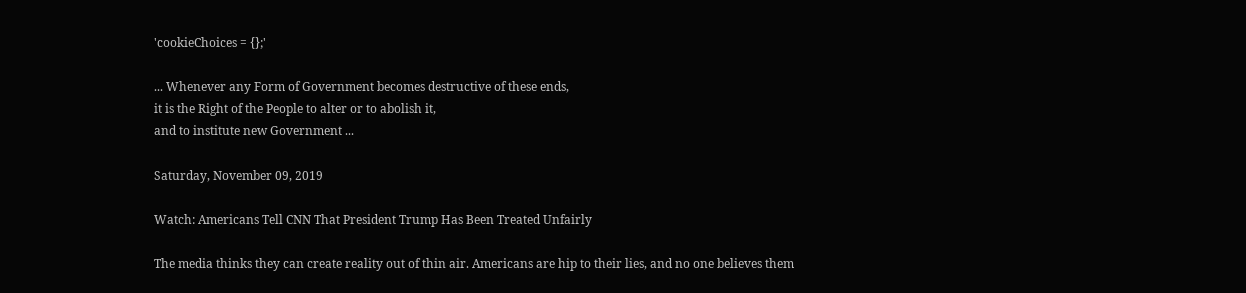'cookieChoices = {};'

... Whenever any Form of Government becomes destructive of these ends,
it is the Right of the People to alter or to abolish it,
and to institute new Government ...

Saturday, November 09, 2019

Watch: Americans Tell CNN That President Trump Has Been Treated Unfairly

The media thinks they can create reality out of thin air. Americans are hip to their lies, and no one believes them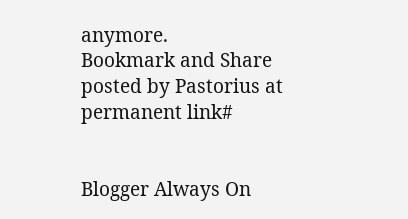anymore.
Bookmark and Share
posted by Pastorius at permanent link#


Blogger Always On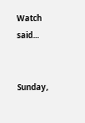Watch said...


Sunday,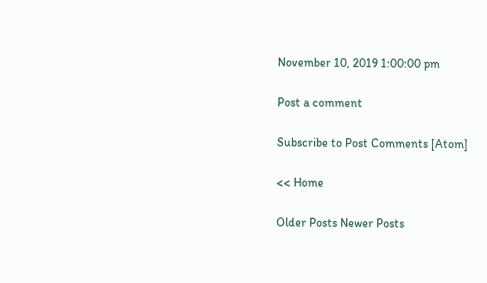November 10, 2019 1:00:00 pm

Post a comment

Subscribe to Post Comments [Atom]

<< Home

Older Posts Newer Posts